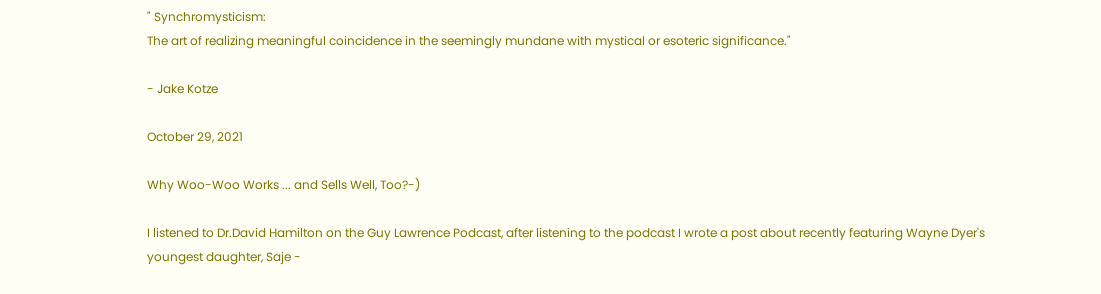" Synchromysticism:
The art of realizing meaningful coincidence in the seemingly mundane with mystical or esoteric significance."

- Jake Kotze

October 29, 2021

Why Woo-Woo Works ... and Sells Well, Too?-)

I listened to Dr.David Hamilton on the Guy Lawrence Podcast, after listening to the podcast I wrote a post about recently featuring Wayne Dyer's youngest daughter, Saje -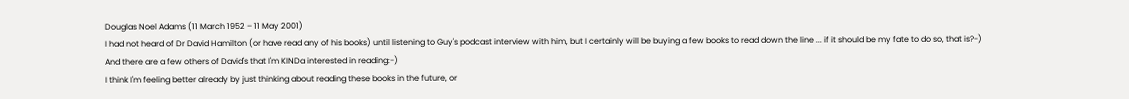Douglas Noel Adams (11 March 1952 – 11 May 2001)
I had not heard of Dr David Hamilton (or have read any of his books) until listening to Guy's podcast interview with him, but I certainly will be buying a few books to read down the line ... if it should be my fate to do so, that is?-)
And there are a few others of David's that I'm KINDa interested in reading:-)
I think I'm feeling better already by just thinking about reading these books in the future, or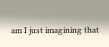am I just imagining that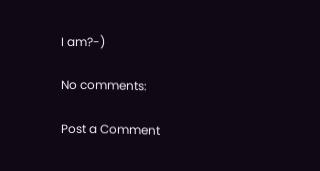I am?-)

No comments:

Post a Comment